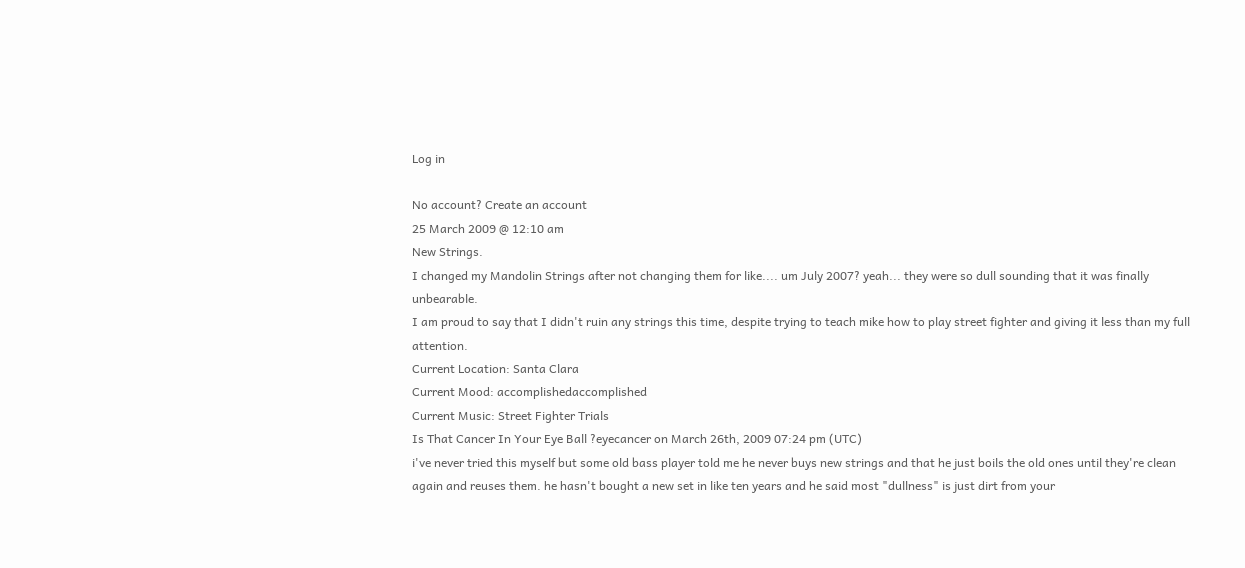Log in

No account? Create an account
25 March 2009 @ 12:10 am
New Strings.
I changed my Mandolin Strings after not changing them for like.... um July 2007? yeah... they were so dull sounding that it was finally unbearable.
I am proud to say that I didn't ruin any strings this time, despite trying to teach mike how to play street fighter and giving it less than my full attention.
Current Location: Santa Clara
Current Mood: accomplishedaccomplished
Current Music: Street Fighter Trials
Is That Cancer In Your Eye Ball ?eyecancer on March 26th, 2009 07:24 pm (UTC)
i've never tried this myself but some old bass player told me he never buys new strings and that he just boils the old ones until they're clean again and reuses them. he hasn't bought a new set in like ten years and he said most "dullness" is just dirt from your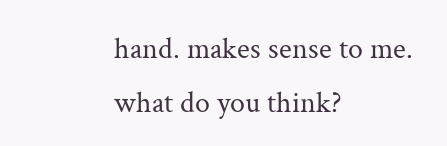hand. makes sense to me. what do you think?